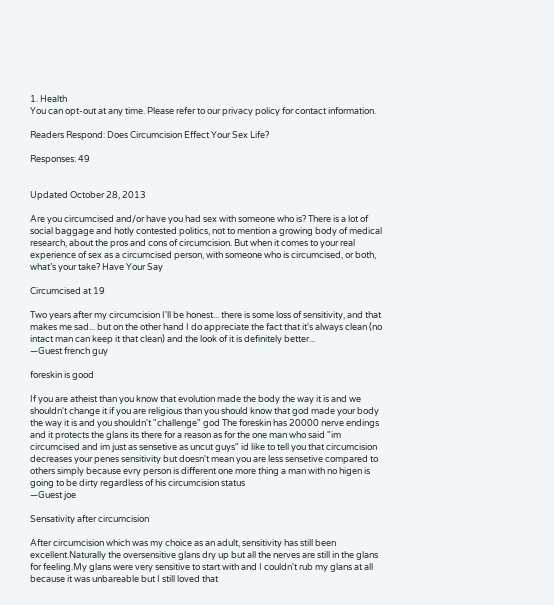1. Health
You can opt-out at any time. Please refer to our privacy policy for contact information.

Readers Respond: Does Circumcision Effect Your Sex Life?

Responses: 49


Updated October 28, 2013

Are you circumcised and/or have you had sex with someone who is? There is a lot of social baggage and hotly contested politics, not to mention a growing body of medical research, about the pros and cons of circumcision. But when it comes to your real experience of sex as a circumcised person, with someone who is circumcised, or both, what’s your take? Have Your Say

Circumcised at 19

Two years after my circumcision I'll be honest... there is some loss of sensitivity, and that makes me sad... but on the other hand I do appreciate the fact that it's always clean (no intact man can keep it that clean) and the look of it is definitely better...
—Guest french guy

foreskin is good

If you are atheist than you know that evolution made the body the way it is and we shouldn't change it if you are religious than you should know that god made your body the way it is and you shouldn't "challenge" god The foreskin has 20000 nerve endings and it protects the glans its there for a reason as for the one man who said "im circumcised and im just as sensetive as uncut guys" id like to tell you that circumcision decreases your penes sensitivity but doesn't mean you are less sensetive compared to others simply because evry person is different one more thing a man with no higen is going to be dirty regardless of his circumcision status
—Guest joe

Sensativity after circumcision

After circumcision which was my choice as an adult, sensitivity has still been excellent.Naturally the oversensitive glans dry up but all the nerves are still in the glans for feeling.My glans were very sensitive to start with and I couldn't rub my glans at all because it was unbareable but I still loved that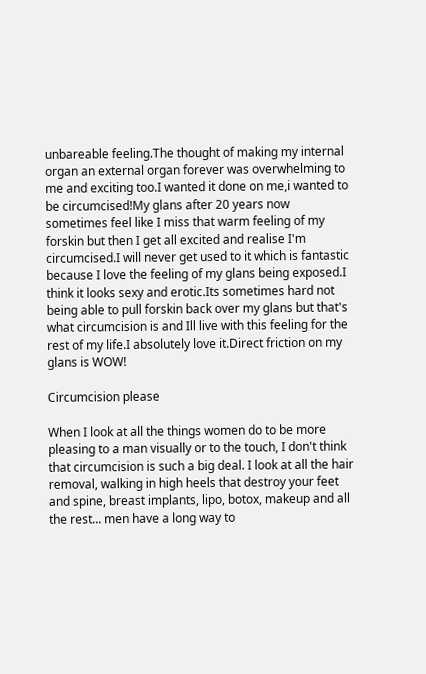unbareable feeling.The thought of making my internal organ an external organ forever was overwhelming to me and exciting too.I wanted it done on me,i wanted to be circumcised!My glans after 20 years now sometimes feel like I miss that warm feeling of my forskin but then I get all excited and realise I'm circumcised.I will never get used to it which is fantastic because I love the feeling of my glans being exposed.I think it looks sexy and erotic.Its sometimes hard not being able to pull forskin back over my glans but that's what circumcision is and Ill live with this feeling for the rest of my life.I absolutely love it.Direct friction on my glans is WOW!

Circumcision please

When I look at all the things women do to be more pleasing to a man visually or to the touch, I don't think that circumcision is such a big deal. I look at all the hair removal, walking in high heels that destroy your feet and spine, breast implants, lipo, botox, makeup and all the rest... men have a long way to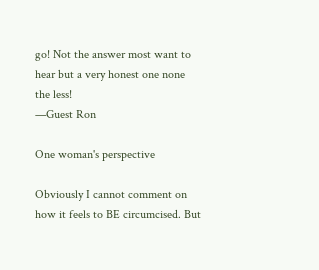go! Not the answer most want to hear but a very honest one none the less!
—Guest Ron

One woman's perspective

Obviously I cannot comment on how it feels to BE circumcised. But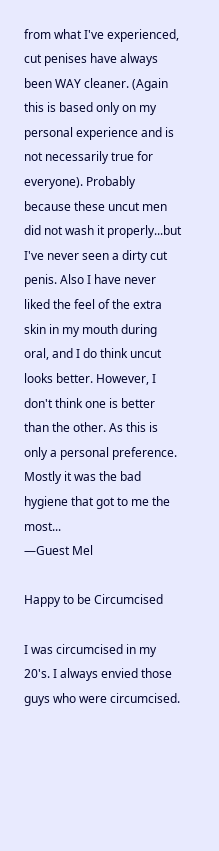from what I've experienced, cut penises have always been WAY cleaner. (Again this is based only on my personal experience and is not necessarily true for everyone). Probably because these uncut men did not wash it properly...but I've never seen a dirty cut penis. Also I have never liked the feel of the extra skin in my mouth during oral, and I do think uncut looks better. However, I don't think one is better than the other. As this is only a personal preference. Mostly it was the bad hygiene that got to me the most...
—Guest Mel

Happy to be Circumcised

I was circumcised in my 20's. I always envied those guys who were circumcised.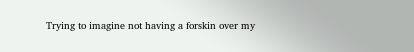Trying to imagine not having a forskin over my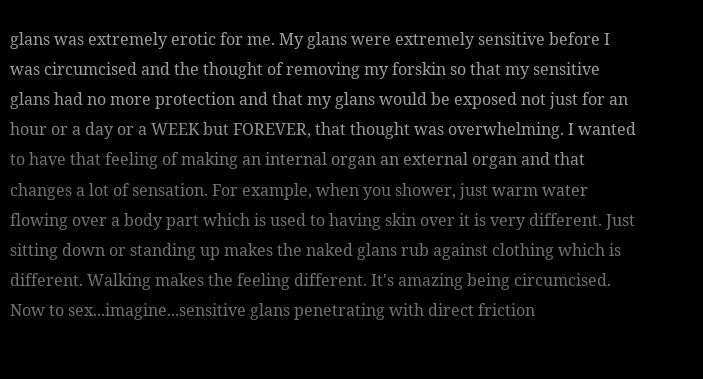glans was extremely erotic for me. My glans were extremely sensitive before I was circumcised and the thought of removing my forskin so that my sensitive glans had no more protection and that my glans would be exposed not just for an hour or a day or a WEEK but FOREVER, that thought was overwhelming. I wanted to have that feeling of making an internal organ an external organ and that changes a lot of sensation. For example, when you shower, just warm water flowing over a body part which is used to having skin over it is very different. Just sitting down or standing up makes the naked glans rub against clothing which is different. Walking makes the feeling different. It's amazing being circumcised. Now to sex...imagine...sensitive glans penetrating with direct friction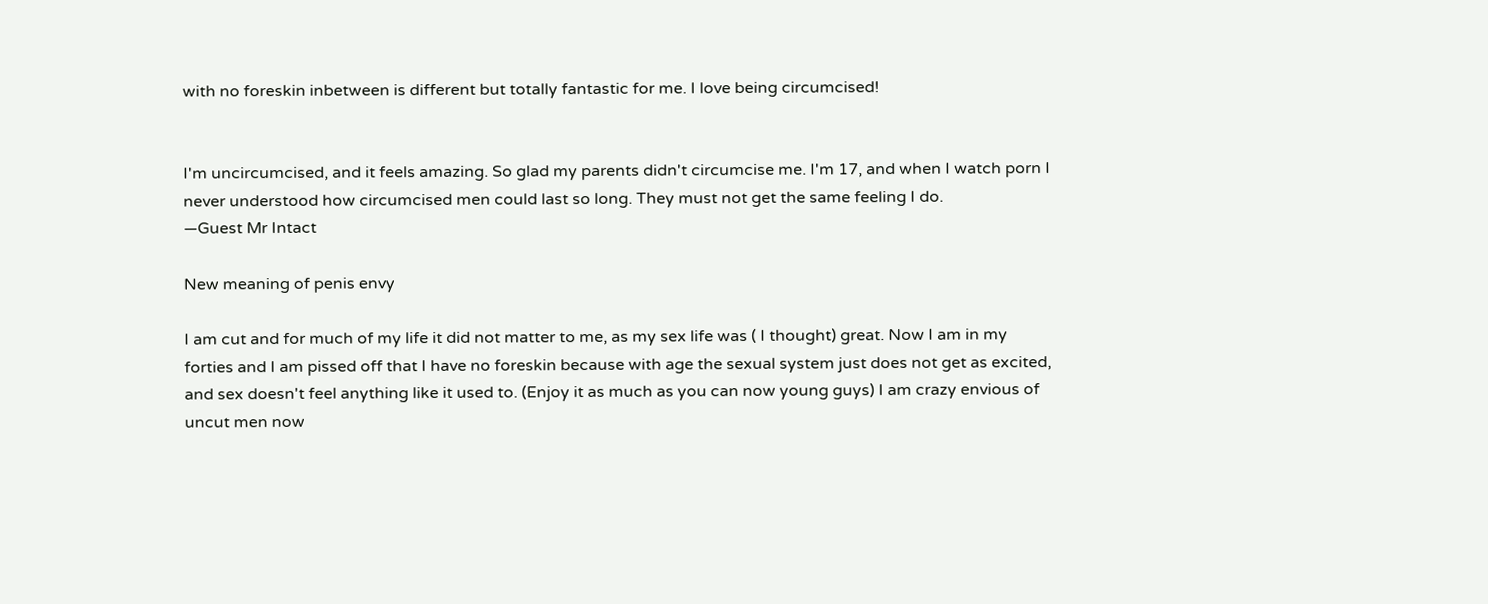with no foreskin inbetween is different but totally fantastic for me. I love being circumcised!


I'm uncircumcised, and it feels amazing. So glad my parents didn't circumcise me. I'm 17, and when I watch porn I never understood how circumcised men could last so long. They must not get the same feeling I do.
—Guest Mr Intact

New meaning of penis envy

I am cut and for much of my life it did not matter to me, as my sex life was ( I thought) great. Now I am in my forties and I am pissed off that I have no foreskin because with age the sexual system just does not get as excited, and sex doesn't feel anything like it used to. (Enjoy it as much as you can now young guys) I am crazy envious of uncut men now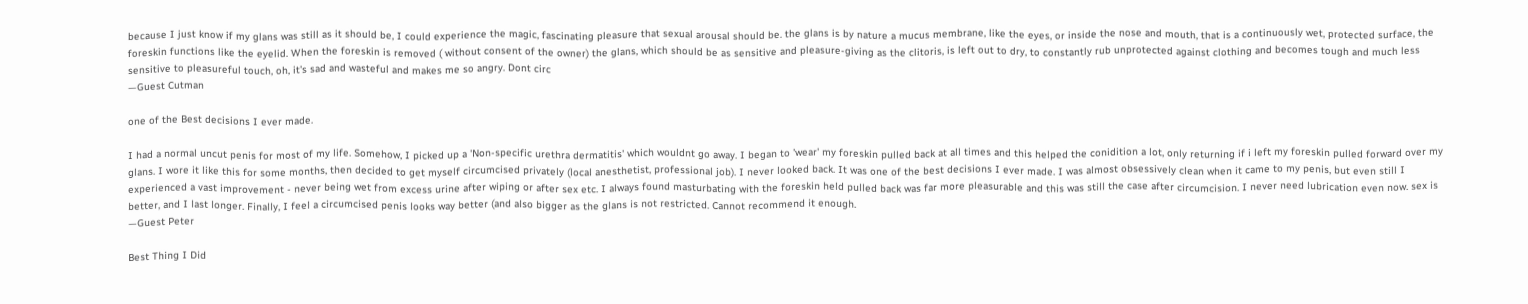because I just know if my glans was still as it should be, I could experience the magic, fascinating pleasure that sexual arousal should be. the glans is by nature a mucus membrane, like the eyes, or inside the nose and mouth, that is a continuously wet, protected surface, the foreskin functions like the eyelid. When the foreskin is removed ( without consent of the owner) the glans, which should be as sensitive and pleasure-giving as the clitoris, is left out to dry, to constantly rub unprotected against clothing and becomes tough and much less sensitive to pleasureful touch, oh, it's sad and wasteful and makes me so angry. Dont circ
—Guest Cutman

one of the Best decisions I ever made.

I had a normal uncut penis for most of my life. Somehow, I picked up a 'Non-specific urethra dermatitis' which wouldnt go away. I began to 'wear' my foreskin pulled back at all times and this helped the conidition a lot, only returning if i left my foreskin pulled forward over my glans. I wore it like this for some months, then decided to get myself circumcised privately (local anesthetist, professional job). I never looked back. It was one of the best decisions I ever made. I was almost obsessively clean when it came to my penis, but even still I experienced a vast improvement - never being wet from excess urine after wiping or after sex etc. I always found masturbating with the foreskin held pulled back was far more pleasurable and this was still the case after circumcision. I never need lubrication even now. sex is better, and I last longer. Finally, I feel a circumcised penis looks way better (and also bigger as the glans is not restricted. Cannot recommend it enough.
—Guest Peter

Best Thing I Did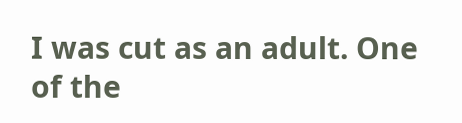I was cut as an adult. One of the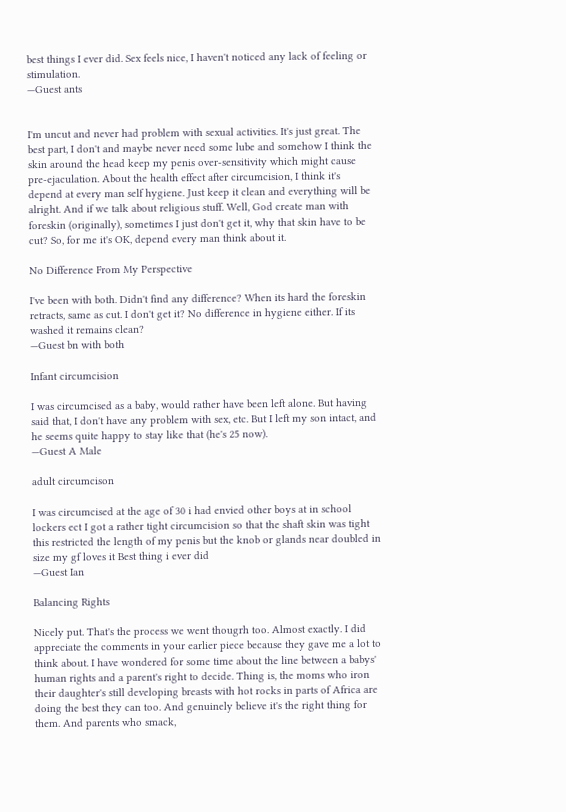best things I ever did. Sex feels nice, I haven't noticed any lack of feeling or stimulation.
—Guest ants


I'm uncut and never had problem with sexual activities. It's just great. The best part, I don't and maybe never need some lube and somehow I think the skin around the head keep my penis over-sensitivity which might cause pre-ejaculation. About the health effect after circumcision, I think it's depend at every man self hygiene. Just keep it clean and everything will be alright. And if we talk about religious stuff. Well, God create man with foreskin (originally), sometimes I just don't get it, why that skin have to be cut? So, for me it's OK, depend every man think about it.

No Difference From My Perspective

I've been with both. Didn't find any difference? When its hard the foreskin retracts, same as cut. I don't get it? No difference in hygiene either. If its washed it remains clean?
—Guest bn with both

Infant circumcision

I was circumcised as a baby, would rather have been left alone. But having said that, I don't have any problem with sex, etc. But I left my son intact, and he seems quite happy to stay like that (he's 25 now).
—Guest A Male

adult circumcison

I was circumcised at the age of 30 i had envied other boys at in school lockers ect I got a rather tight circumcision so that the shaft skin was tight this restricted the length of my penis but the knob or glands near doubled in size my gf loves it Best thing i ever did
—Guest Ian

Balancing Rights

Nicely put. That's the process we went thougrh too. Almost exactly. I did appreciate the comments in your earlier piece because they gave me a lot to think about. I have wondered for some time about the line between a babys' human rights and a parent's right to decide. Thing is, the moms who iron their daughter's still developing breasts with hot rocks in parts of Africa are doing the best they can too. And genuinely believe it's the right thing for them. And parents who smack,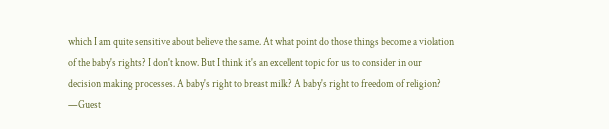which I am quite sensitive about believe the same. At what point do those things become a violation of the baby's rights? I don't know. But I think it's an excellent topic for us to consider in our decision making processes. A baby's right to breast milk? A baby's right to freedom of religion?
—Guest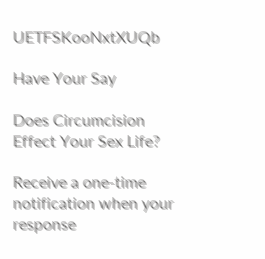UETFSKooNxtXUQb

Have Your Say

Does Circumcision Effect Your Sex Life?

Receive a one-time notification when your response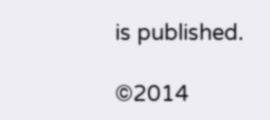is published.

©2014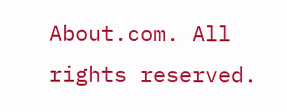About.com. All rights reserved.